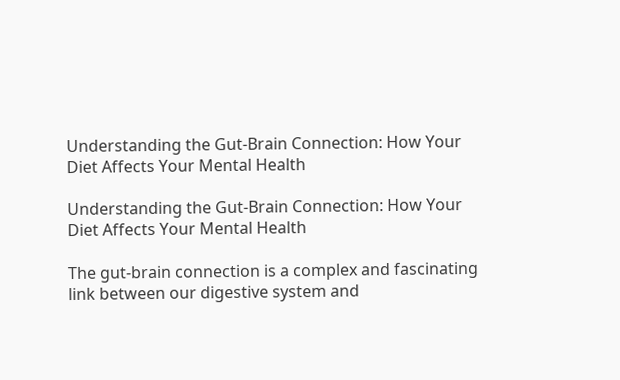Understanding the Gut-Brain Connection: How Your Diet Affects Your Mental Health

Understanding the Gut-Brain Connection: How Your Diet Affects Your Mental Health

The gut-brain connection is a complex and fascinating link between our digestive system and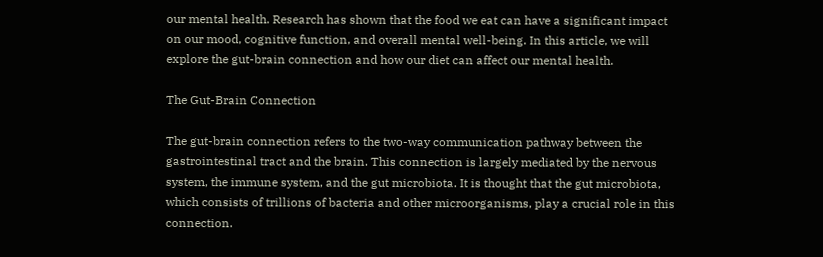our mental health. Research has shown that the food we eat can have a significant impact on our mood, cognitive function, and overall mental well-being. In this article, we will explore the gut-brain connection and how our diet can affect our mental health.

The Gut-Brain Connection

The gut-brain connection refers to the two-way communication pathway between the gastrointestinal tract and the brain. This connection is largely mediated by the nervous system, the immune system, and the gut microbiota. It is thought that the gut microbiota, which consists of trillions of bacteria and other microorganisms, play a crucial role in this connection.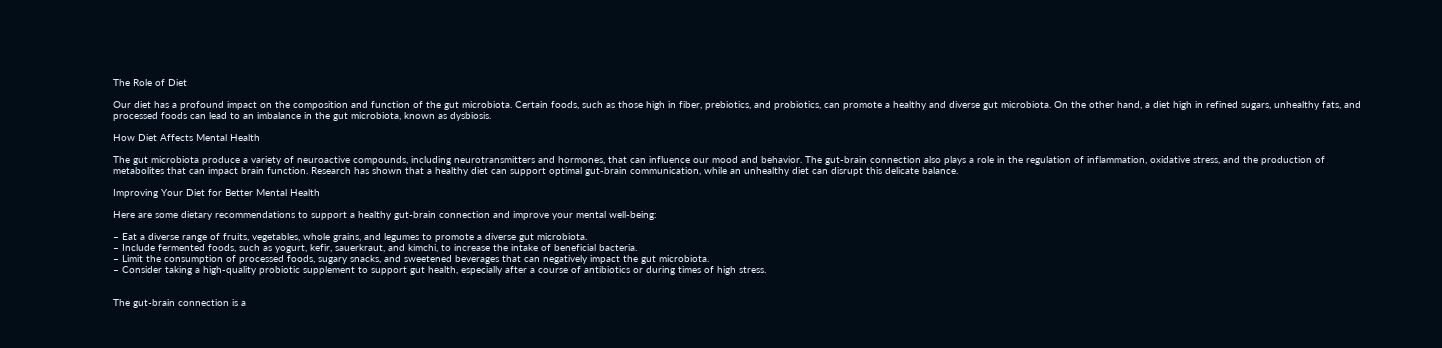The Role of Diet

Our diet has a profound impact on the composition and function of the gut microbiota. Certain foods, such as those high in fiber, prebiotics, and probiotics, can promote a healthy and diverse gut microbiota. On the other hand, a diet high in refined sugars, unhealthy fats, and processed foods can lead to an imbalance in the gut microbiota, known as dysbiosis.

How Diet Affects Mental Health

The gut microbiota produce a variety of neuroactive compounds, including neurotransmitters and hormones, that can influence our mood and behavior. The gut-brain connection also plays a role in the regulation of inflammation, oxidative stress, and the production of metabolites that can impact brain function. Research has shown that a healthy diet can support optimal gut-brain communication, while an unhealthy diet can disrupt this delicate balance.

Improving Your Diet for Better Mental Health

Here are some dietary recommendations to support a healthy gut-brain connection and improve your mental well-being:

– Eat a diverse range of fruits, vegetables, whole grains, and legumes to promote a diverse gut microbiota.
– Include fermented foods, such as yogurt, kefir, sauerkraut, and kimchi, to increase the intake of beneficial bacteria.
– Limit the consumption of processed foods, sugary snacks, and sweetened beverages that can negatively impact the gut microbiota.
– Consider taking a high-quality probiotic supplement to support gut health, especially after a course of antibiotics or during times of high stress.


The gut-brain connection is a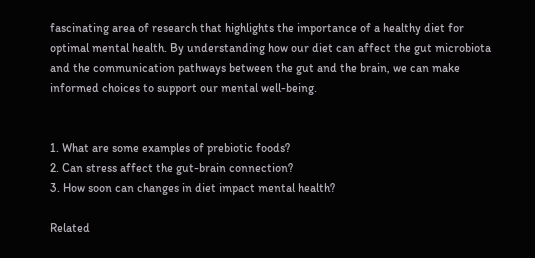fascinating area of research that highlights the importance of a healthy diet for optimal mental health. By understanding how our diet can affect the gut microbiota and the communication pathways between the gut and the brain, we can make informed choices to support our mental well-being.


1. What are some examples of prebiotic foods?
2. Can stress affect the gut-brain connection?
3. How soon can changes in diet impact mental health?

Related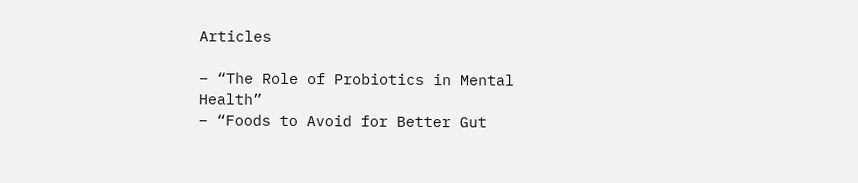Articles

– “The Role of Probiotics in Mental Health”
– “Foods to Avoid for Better Gut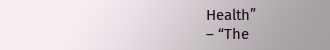Health”
– “The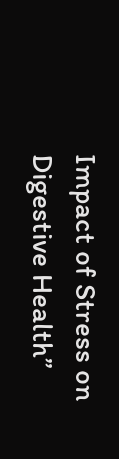Impact of Stress on Digestive Health”